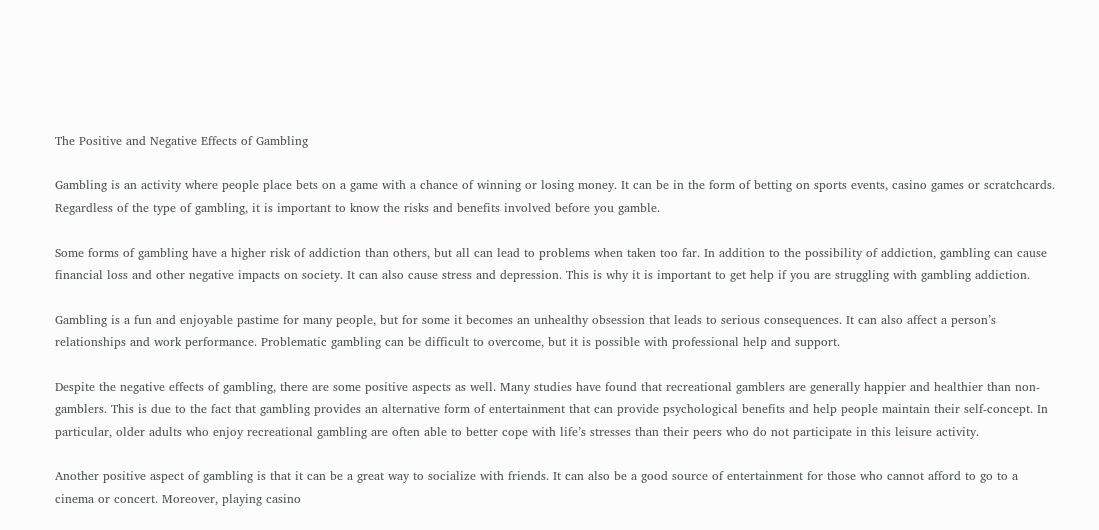The Positive and Negative Effects of Gambling

Gambling is an activity where people place bets on a game with a chance of winning or losing money. It can be in the form of betting on sports events, casino games or scratchcards. Regardless of the type of gambling, it is important to know the risks and benefits involved before you gamble.

Some forms of gambling have a higher risk of addiction than others, but all can lead to problems when taken too far. In addition to the possibility of addiction, gambling can cause financial loss and other negative impacts on society. It can also cause stress and depression. This is why it is important to get help if you are struggling with gambling addiction.

Gambling is a fun and enjoyable pastime for many people, but for some it becomes an unhealthy obsession that leads to serious consequences. It can also affect a person’s relationships and work performance. Problematic gambling can be difficult to overcome, but it is possible with professional help and support.

Despite the negative effects of gambling, there are some positive aspects as well. Many studies have found that recreational gamblers are generally happier and healthier than non-gamblers. This is due to the fact that gambling provides an alternative form of entertainment that can provide psychological benefits and help people maintain their self-concept. In particular, older adults who enjoy recreational gambling are often able to better cope with life’s stresses than their peers who do not participate in this leisure activity.

Another positive aspect of gambling is that it can be a great way to socialize with friends. It can also be a good source of entertainment for those who cannot afford to go to a cinema or concert. Moreover, playing casino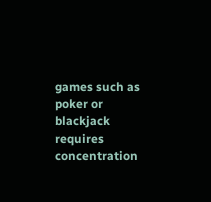games such as poker or blackjack requires concentration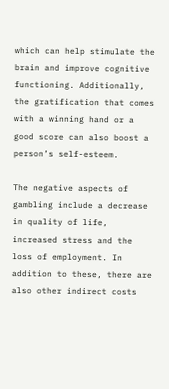which can help stimulate the brain and improve cognitive functioning. Additionally, the gratification that comes with a winning hand or a good score can also boost a person’s self-esteem.

The negative aspects of gambling include a decrease in quality of life, increased stress and the loss of employment. In addition to these, there are also other indirect costs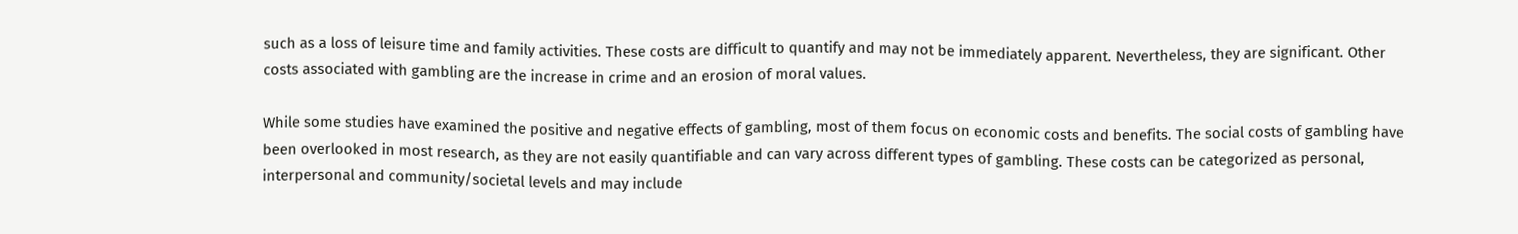such as a loss of leisure time and family activities. These costs are difficult to quantify and may not be immediately apparent. Nevertheless, they are significant. Other costs associated with gambling are the increase in crime and an erosion of moral values.

While some studies have examined the positive and negative effects of gambling, most of them focus on economic costs and benefits. The social costs of gambling have been overlooked in most research, as they are not easily quantifiable and can vary across different types of gambling. These costs can be categorized as personal, interpersonal and community/societal levels and may include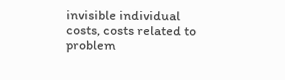invisible individual costs, costs related to problem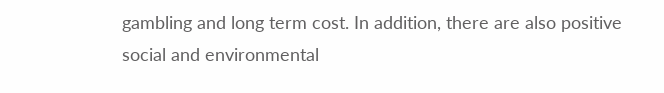gambling and long term cost. In addition, there are also positive social and environmental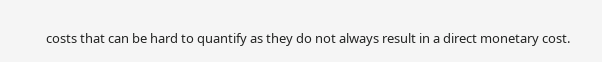costs that can be hard to quantify as they do not always result in a direct monetary cost.